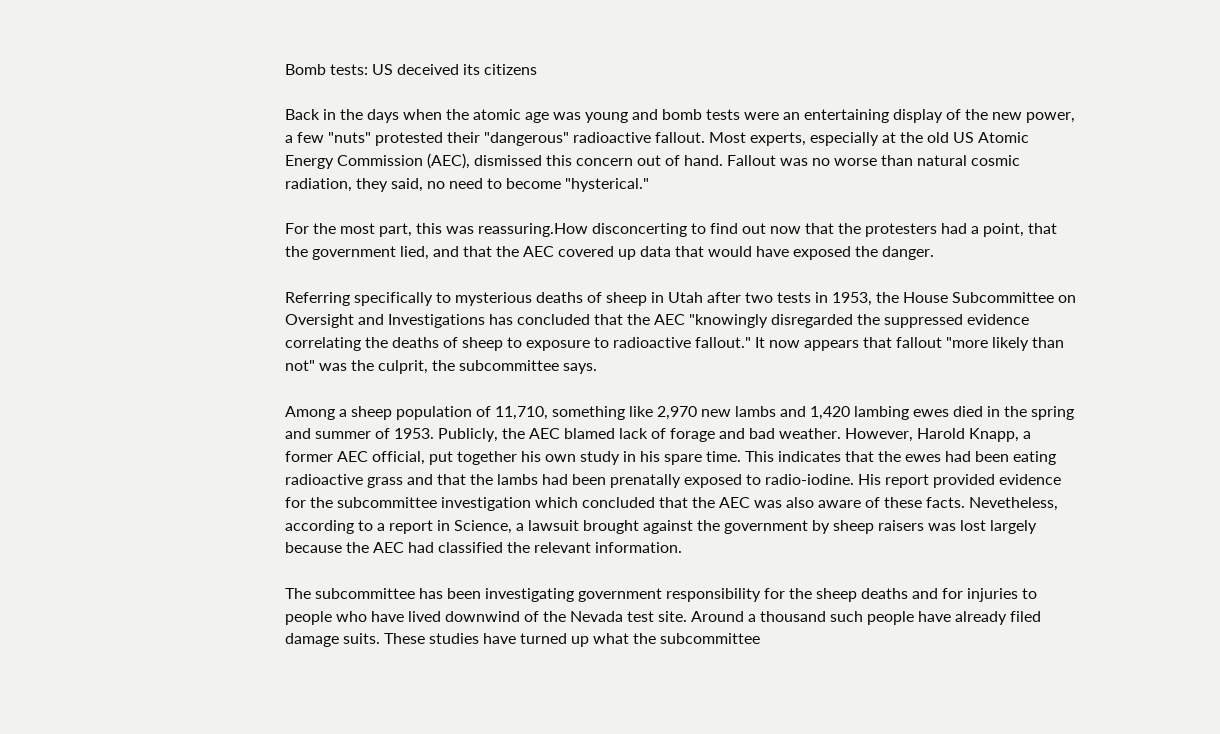Bomb tests: US deceived its citizens

Back in the days when the atomic age was young and bomb tests were an entertaining display of the new power, a few "nuts" protested their "dangerous" radioactive fallout. Most experts, especially at the old US Atomic Energy Commission (AEC), dismissed this concern out of hand. Fallout was no worse than natural cosmic radiation, they said, no need to become "hysterical."

For the most part, this was reassuring.How disconcerting to find out now that the protesters had a point, that the government lied, and that the AEC covered up data that would have exposed the danger.

Referring specifically to mysterious deaths of sheep in Utah after two tests in 1953, the House Subcommittee on Oversight and Investigations has concluded that the AEC "knowingly disregarded the suppressed evidence correlating the deaths of sheep to exposure to radioactive fallout." It now appears that fallout "more likely than not" was the culprit, the subcommittee says.

Among a sheep population of 11,710, something like 2,970 new lambs and 1,420 lambing ewes died in the spring and summer of 1953. Publicly, the AEC blamed lack of forage and bad weather. However, Harold Knapp, a former AEC official, put together his own study in his spare time. This indicates that the ewes had been eating radioactive grass and that the lambs had been prenatally exposed to radio-iodine. His report provided evidence for the subcommittee investigation which concluded that the AEC was also aware of these facts. Nevetheless, according to a report in Science, a lawsuit brought against the government by sheep raisers was lost largely because the AEC had classified the relevant information.

The subcommittee has been investigating government responsibility for the sheep deaths and for injuries to people who have lived downwind of the Nevada test site. Around a thousand such people have already filed damage suits. These studies have turned up what the subcommittee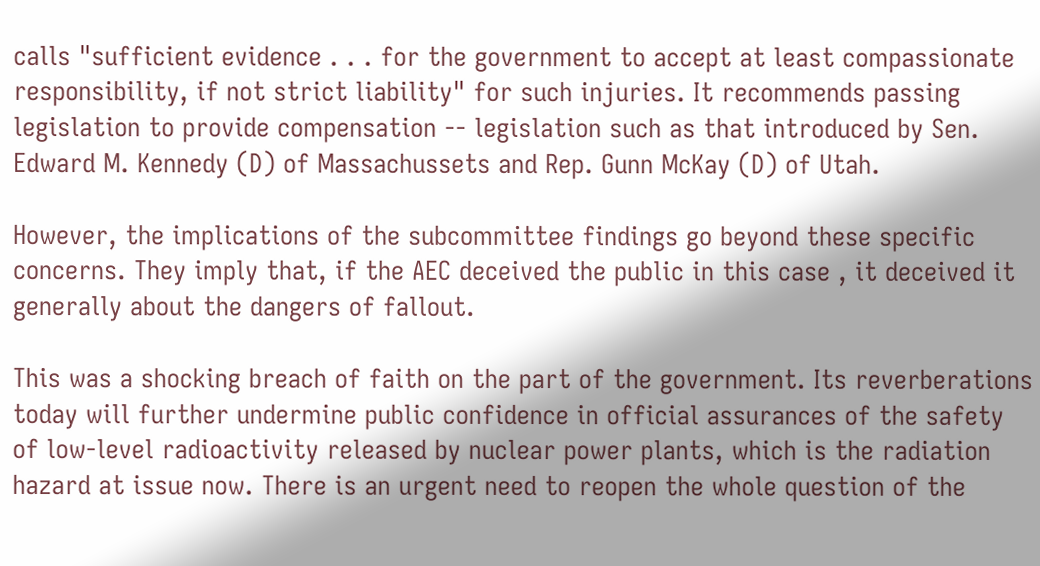calls "sufficient evidence . . . for the government to accept at least compassionate responsibility, if not strict liability" for such injuries. It recommends passing legislation to provide compensation -- legislation such as that introduced by Sen. Edward M. Kennedy (D) of Massachussets and Rep. Gunn McKay (D) of Utah.

However, the implications of the subcommittee findings go beyond these specific concerns. They imply that, if the AEC deceived the public in this case , it deceived it generally about the dangers of fallout.

This was a shocking breach of faith on the part of the government. Its reverberations today will further undermine public confidence in official assurances of the safety of low-level radioactivity released by nuclear power plants, which is the radiation hazard at issue now. There is an urgent need to reopen the whole question of the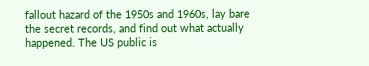fallout hazard of the 1950s and 1960s, lay bare the secret records, and find out what actually happened. The US public is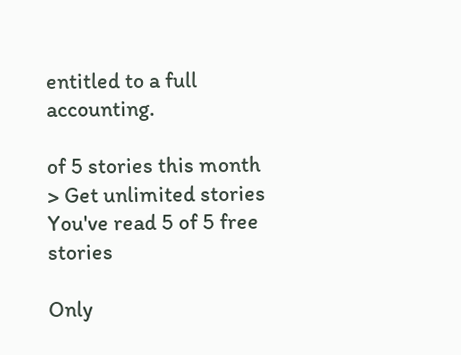entitled to a full accounting.

of 5 stories this month > Get unlimited stories
You've read 5 of 5 free stories

Only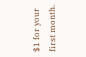$1 for your first month.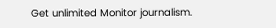Get unlimited Monitor journalism.